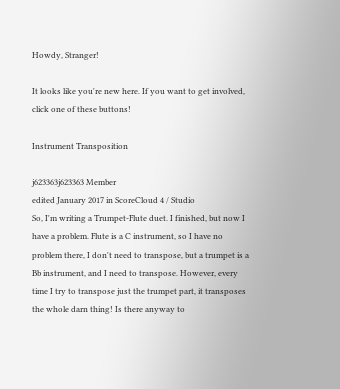Howdy, Stranger!

It looks like you're new here. If you want to get involved, click one of these buttons!

Instrument Transposition

j623363j623363 Member
edited January 2017 in ScoreCloud 4 / Studio
So, I'm writing a Trumpet-Flute duet. I finished, but now I have a problem. Flute is a C instrument, so I have no problem there, I don't need to transpose, but a trumpet is a Bb instrument, and I need to transpose. However, every time I try to transpose just the trumpet part, it transposes the whole darn thing! Is there anyway to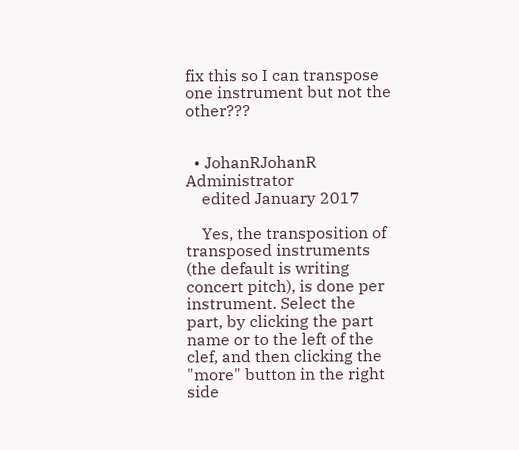fix this so I can transpose one instrument but not the other???


  • JohanRJohanR Administrator
    edited January 2017

    Yes, the transposition of transposed instruments (the default is writing concert pitch), is done per instrument. Select the part, by clicking the part name or to the left of the clef, and then clicking the "more" button in the right side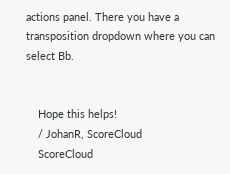actions panel. There you have a transposition dropdown where you can select Bb.


    Hope this helps!
    / JohanR, ScoreCloud
    ScoreCloud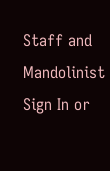Staff and Mandolinist
Sign In or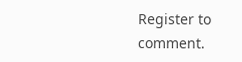Register to comment.